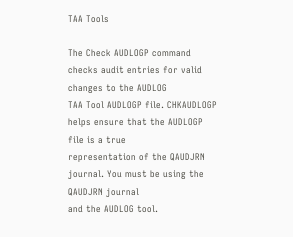TAA Tools

The Check AUDLOGP command checks audit entries for valid changes to the AUDLOG
TAA Tool AUDLOGP file. CHKAUDLOGP helps ensure that the AUDLOGP file is a true
representation of the QAUDJRN journal. You must be using the QAUDJRN journal
and the AUDLOG tool.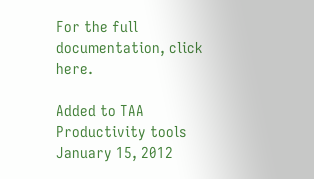For the full documentation, click here.

Added to TAA Productivity tools January 15, 2012